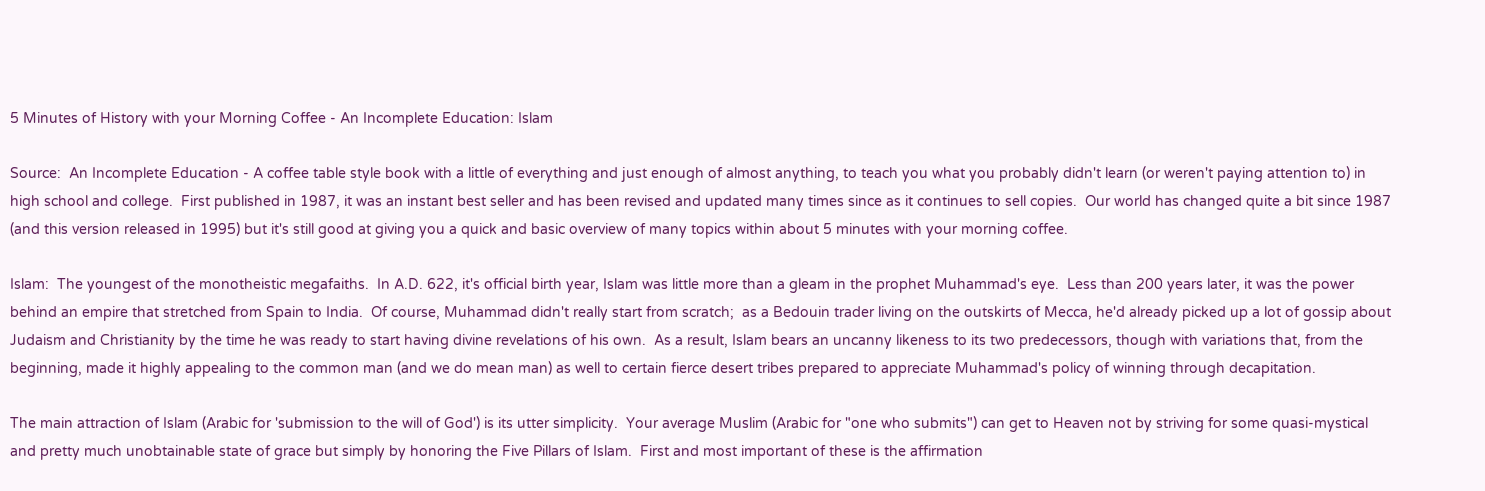5 Minutes of History with your Morning Coffee - An Incomplete Education: Islam

Source:  An Incomplete Education - A coffee table style book with a little of everything and just enough of almost anything, to teach you what you probably didn't learn (or weren't paying attention to) in high school and college.  First published in 1987, it was an instant best seller and has been revised and updated many times since as it continues to sell copies.  Our world has changed quite a bit since 1987 (and this version released in 1995) but it's still good at giving you a quick and basic overview of many topics within about 5 minutes with your morning coffee.

Islam:  The youngest of the monotheistic megafaiths.  In A.D. 622, it's official birth year, Islam was little more than a gleam in the prophet Muhammad's eye.  Less than 200 years later, it was the power behind an empire that stretched from Spain to India.  Of course, Muhammad didn't really start from scratch;  as a Bedouin trader living on the outskirts of Mecca, he'd already picked up a lot of gossip about Judaism and Christianity by the time he was ready to start having divine revelations of his own.  As a result, Islam bears an uncanny likeness to its two predecessors, though with variations that, from the beginning, made it highly appealing to the common man (and we do mean man) as well to certain fierce desert tribes prepared to appreciate Muhammad's policy of winning through decapitation.

The main attraction of Islam (Arabic for 'submission to the will of God') is its utter simplicity.  Your average Muslim (Arabic for "one who submits") can get to Heaven not by striving for some quasi-mystical and pretty much unobtainable state of grace but simply by honoring the Five Pillars of Islam.  First and most important of these is the affirmation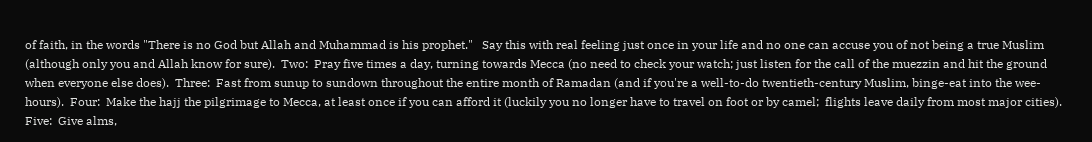of faith, in the words "There is no God but Allah and Muhammad is his prophet."   Say this with real feeling just once in your life and no one can accuse you of not being a true Muslim (although only you and Allah know for sure).  Two:  Pray five times a day, turning towards Mecca (no need to check your watch; just listen for the call of the muezzin and hit the ground when everyone else does).  Three:  Fast from sunup to sundown throughout the entire month of Ramadan (and if you're a well-to-do twentieth-century Muslim, binge-eat into the wee-hours).  Four:  Make the hajj the pilgrimage to Mecca, at least once if you can afford it (luckily you no longer have to travel on foot or by camel;  flights leave daily from most major cities).  Five:  Give alms,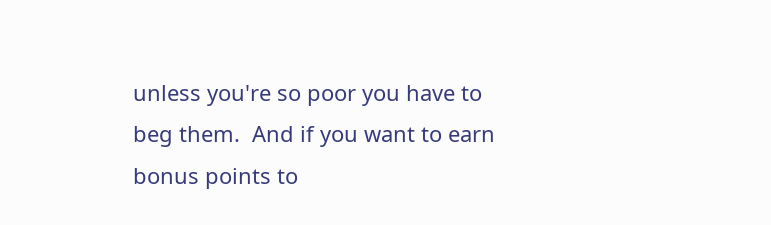unless you're so poor you have to beg them.  And if you want to earn bonus points to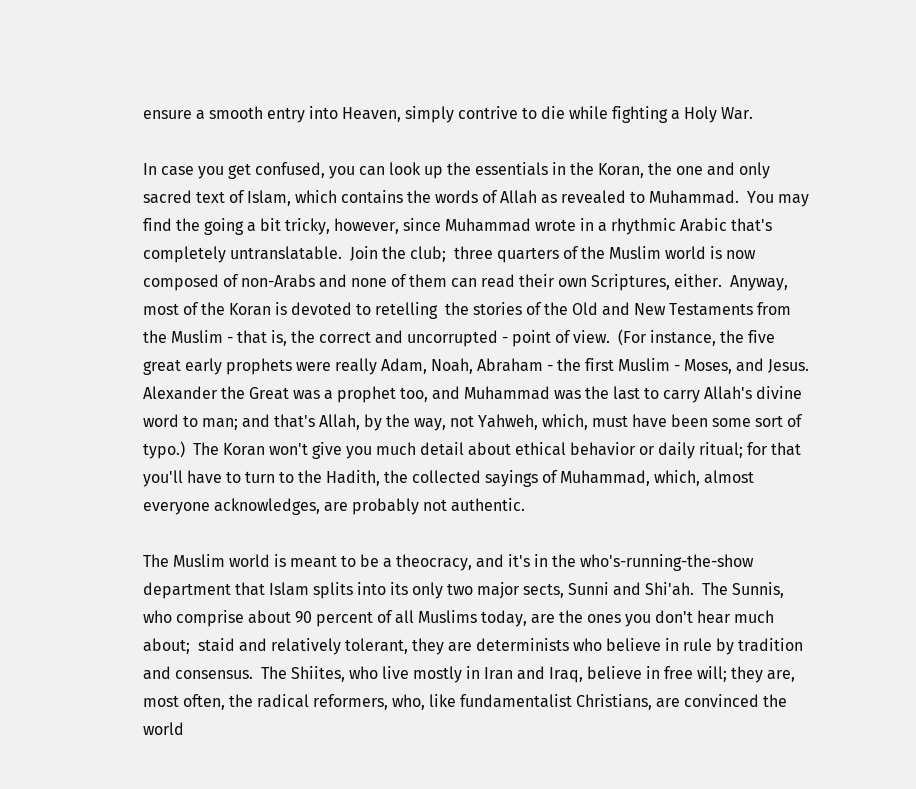ensure a smooth entry into Heaven, simply contrive to die while fighting a Holy War.

In case you get confused, you can look up the essentials in the Koran, the one and only sacred text of Islam, which contains the words of Allah as revealed to Muhammad.  You may find the going a bit tricky, however, since Muhammad wrote in a rhythmic Arabic that's completely untranslatable.  Join the club;  three quarters of the Muslim world is now composed of non-Arabs and none of them can read their own Scriptures, either.  Anyway, most of the Koran is devoted to retelling  the stories of the Old and New Testaments from the Muslim - that is, the correct and uncorrupted - point of view.  (For instance, the five great early prophets were really Adam, Noah, Abraham - the first Muslim - Moses, and Jesus.  Alexander the Great was a prophet too, and Muhammad was the last to carry Allah's divine word to man; and that's Allah, by the way, not Yahweh, which, must have been some sort of typo.)  The Koran won't give you much detail about ethical behavior or daily ritual; for that you'll have to turn to the Hadith, the collected sayings of Muhammad, which, almost everyone acknowledges, are probably not authentic.

The Muslim world is meant to be a theocracy, and it's in the who's-running-the-show department that Islam splits into its only two major sects, Sunni and Shi'ah.  The Sunnis, who comprise about 90 percent of all Muslims today, are the ones you don't hear much about;  staid and relatively tolerant, they are determinists who believe in rule by tradition and consensus.  The Shiites, who live mostly in Iran and Iraq, believe in free will; they are, most often, the radical reformers, who, like fundamentalist Christians, are convinced the world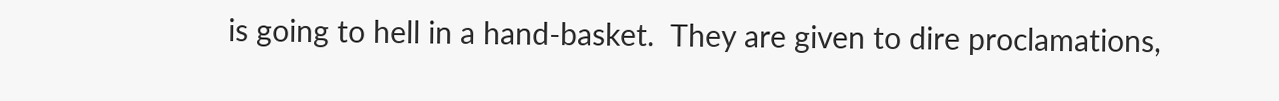is going to hell in a hand-basket.  They are given to dire proclamations,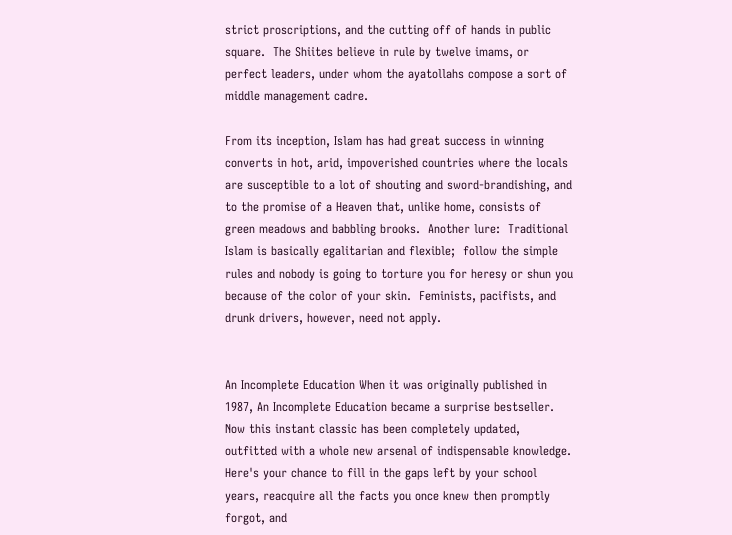strict proscriptions, and the cutting off of hands in public square.  The Shiites believe in rule by twelve imams, or perfect leaders, under whom the ayatollahs compose a sort of middle management cadre.

From its inception, Islam has had great success in winning converts in hot, arid, impoverished countries where the locals are susceptible to a lot of shouting and sword-brandishing, and to the promise of a Heaven that, unlike home, consists of green meadows and babbling brooks.  Another lure:  Traditional Islam is basically egalitarian and flexible;  follow the simple rules and nobody is going to torture you for heresy or shun you because of the color of your skin.  Feminists, pacifists, and drunk drivers, however, need not apply.


An Incomplete Education When it was originally published in 1987, An Incomplete Education became a surprise bestseller. Now this instant classic has been completely updated, outfitted with a whole new arsenal of indispensable knowledge. Here's your chance to fill in the gaps left by your school years, reacquire all the facts you once knew then promptly forgot, and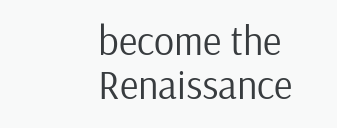become the Renaissance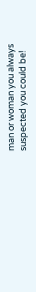man or woman you always suspected you could be!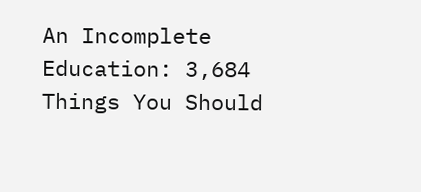An Incomplete Education: 3,684 Things You Should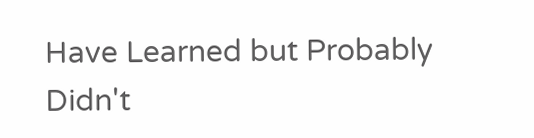Have Learned but Probably Didn't